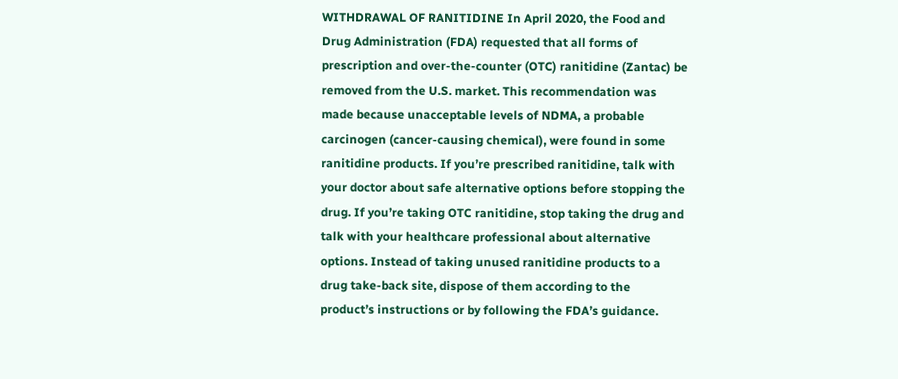WITHDRAWAL OF RANITIDINE In April 2020, the Food and Drug Administration (FDA) requested that all forms of prescription and over-the-counter (OTC) ranitidine (Zantac) be removed from the U.S. market. This recommendation was made because unacceptable levels of NDMA, a probable carcinogen (cancer-causing chemical), were found in some ranitidine products. If you’re prescribed ranitidine, talk with your doctor about safe alternative options before stopping the drug. If you’re taking OTC ranitidine, stop taking the drug and talk with your healthcare professional about alternative options. Instead of taking unused ranitidine products to a drug take-back site, dispose of them according to the product’s instructions or by following the FDA’s guidance.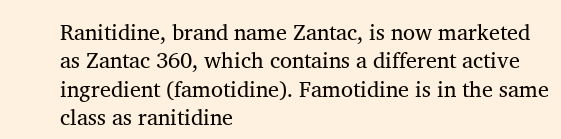Ranitidine, brand name Zantac, is now marketed as Zantac 360, which contains a different active ingredient (famotidine). Famotidine is in the same class as ranitidine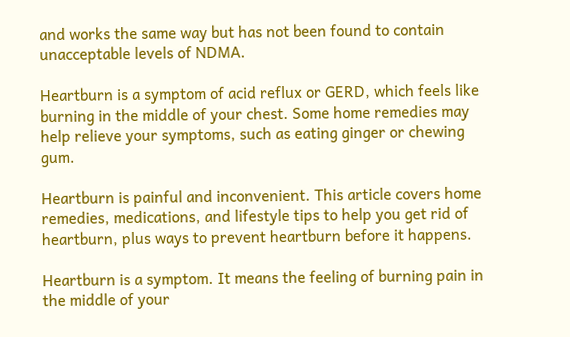and works the same way but has not been found to contain unacceptable levels of NDMA.

Heartburn is a symptom of acid reflux or GERD, which feels like burning in the middle of your chest. Some home remedies may help relieve your symptoms, such as eating ginger or chewing gum.

Heartburn is painful and inconvenient. This article covers home remedies, medications, and lifestyle tips to help you get rid of heartburn, plus ways to prevent heartburn before it happens.

Heartburn is a symptom. It means the feeling of burning pain in the middle of your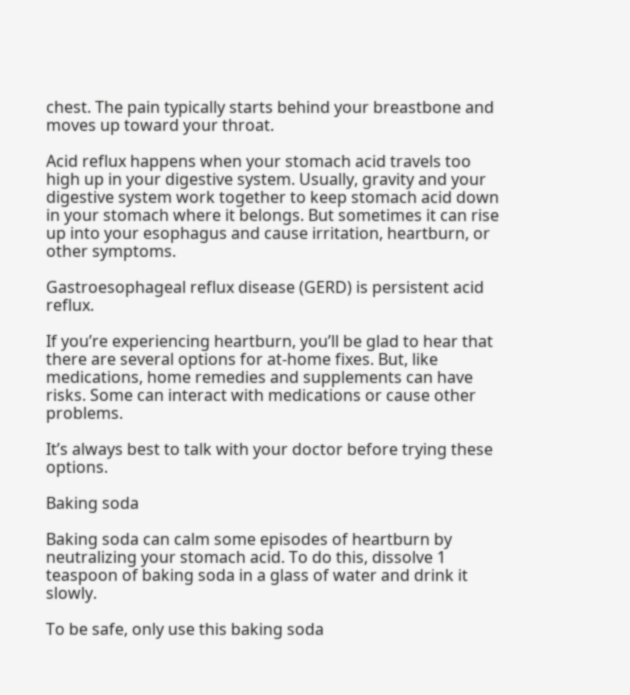chest. The pain typically starts behind your breastbone and moves up toward your throat.

Acid reflux happens when your stomach acid travels too high up in your digestive system. Usually, gravity and your digestive system work together to keep stomach acid down in your stomach where it belongs. But sometimes it can rise up into your esophagus and cause irritation, heartburn, or other symptoms.

Gastroesophageal reflux disease (GERD) is persistent acid reflux.

If you’re experiencing heartburn, you’ll be glad to hear that there are several options for at-home fixes. But, like medications, home remedies and supplements can have risks. Some can interact with medications or cause other problems.

It’s always best to talk with your doctor before trying these options.

Baking soda

Baking soda can calm some episodes of heartburn by neutralizing your stomach acid. To do this, dissolve 1 teaspoon of baking soda in a glass of water and drink it slowly.

To be safe, only use this baking soda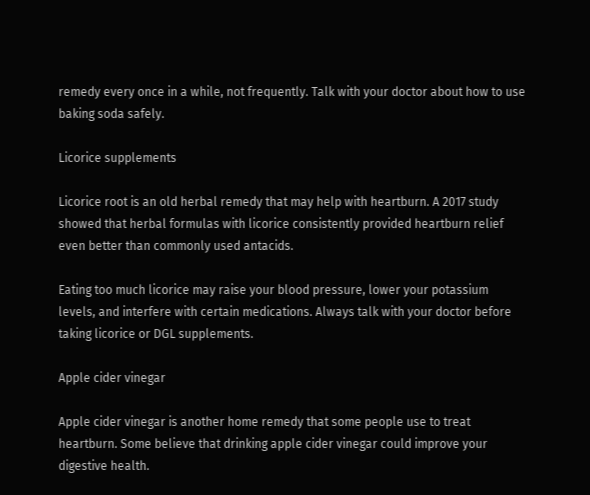remedy every once in a while, not frequently. Talk with your doctor about how to use baking soda safely.

Licorice supplements

Licorice root is an old herbal remedy that may help with heartburn. A 2017 study showed that herbal formulas with licorice consistently provided heartburn relief even better than commonly used antacids.

Eating too much licorice may raise your blood pressure, lower your potassium levels, and interfere with certain medications. Always talk with your doctor before taking licorice or DGL supplements.

Apple cider vinegar

Apple cider vinegar is another home remedy that some people use to treat heartburn. Some believe that drinking apple cider vinegar could improve your digestive health.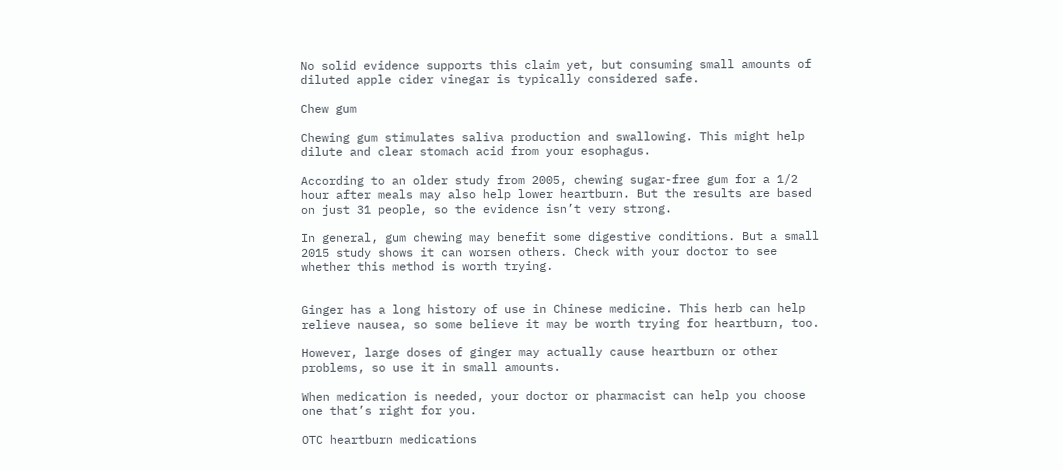No solid evidence supports this claim yet, but consuming small amounts of diluted apple cider vinegar is typically considered safe.

Chew gum

Chewing gum stimulates saliva production and swallowing. This might help dilute and clear stomach acid from your esophagus.

According to an older study from 2005, chewing sugar-free gum for a 1/2 hour after meals may also help lower heartburn. But the results are based on just 31 people, so the evidence isn’t very strong.

In general, gum chewing may benefit some digestive conditions. But a small 2015 study shows it can worsen others. Check with your doctor to see whether this method is worth trying.


Ginger has a long history of use in Chinese medicine. This herb can help relieve nausea, so some believe it may be worth trying for heartburn, too.

However, large doses of ginger may actually cause heartburn or other problems, so use it in small amounts.

When medication is needed, your doctor or pharmacist can help you choose one that’s right for you.

OTC heartburn medications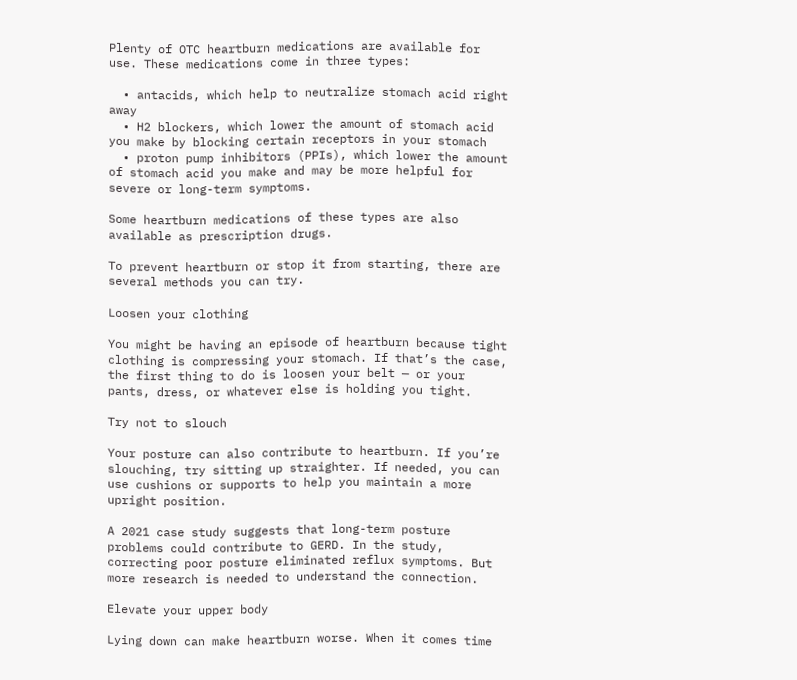Plenty of OTC heartburn medications are available for use. These medications come in three types:

  • antacids, which help to neutralize stomach acid right away
  • H2 blockers, which lower the amount of stomach acid you make by blocking certain receptors in your stomach
  • proton pump inhibitors (PPIs), which lower the amount of stomach acid you make and may be more helpful for severe or long-term symptoms.

Some heartburn medications of these types are also available as prescription drugs.

To prevent heartburn or stop it from starting, there are several methods you can try.

Loosen your clothing

You might be having an episode of heartburn because tight clothing is compressing your stomach. If that’s the case, the first thing to do is loosen your belt — or your pants, dress, or whatever else is holding you tight.

Try not to slouch

Your posture can also contribute to heartburn. If you’re slouching, try sitting up straighter. If needed, you can use cushions or supports to help you maintain a more upright position.

A 2021 case study suggests that long-term posture problems could contribute to GERD. In the study, correcting poor posture eliminated reflux symptoms. But more research is needed to understand the connection.

Elevate your upper body

Lying down can make heartburn worse. When it comes time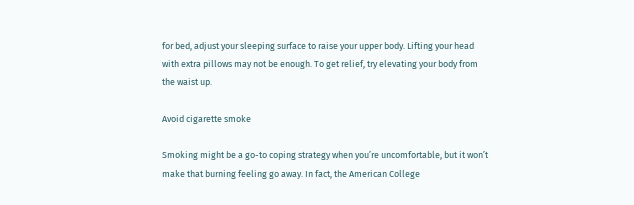for bed, adjust your sleeping surface to raise your upper body. Lifting your head with extra pillows may not be enough. To get relief, try elevating your body from the waist up.

Avoid cigarette smoke

Smoking might be a go-to coping strategy when you’re uncomfortable, but it won’t make that burning feeling go away. In fact, the American College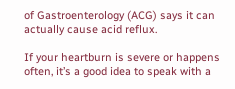of Gastroenterology (ACG) says it can actually cause acid reflux.

If your heartburn is severe or happens often, it’s a good idea to speak with a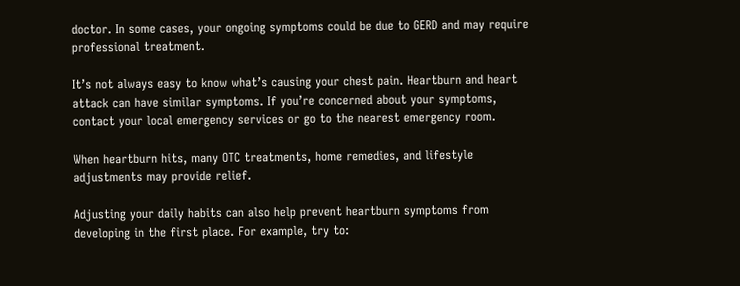doctor. In some cases, your ongoing symptoms could be due to GERD and may require professional treatment.

It’s not always easy to know what’s causing your chest pain. Heartburn and heart attack can have similar symptoms. If you’re concerned about your symptoms, contact your local emergency services or go to the nearest emergency room.

When heartburn hits, many OTC treatments, home remedies, and lifestyle adjustments may provide relief.

Adjusting your daily habits can also help prevent heartburn symptoms from developing in the first place. For example, try to: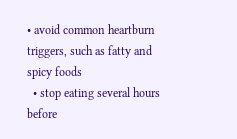• avoid common heartburn triggers, such as fatty and spicy foods
  • stop eating several hours before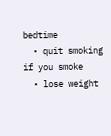bedtime
  • quit smoking if you smoke
  • lose weight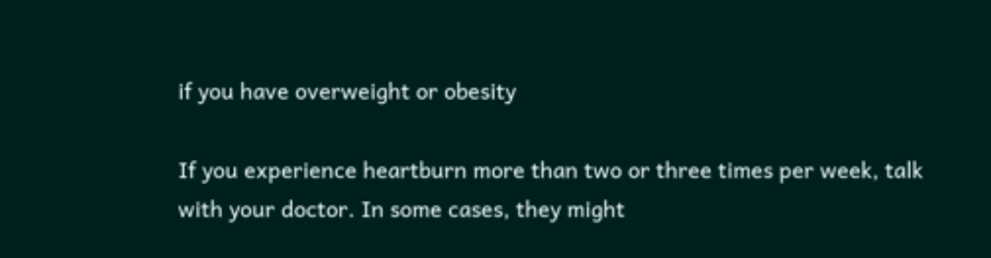if you have overweight or obesity

If you experience heartburn more than two or three times per week, talk with your doctor. In some cases, they might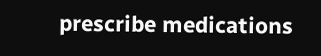prescribe medications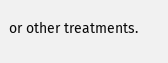or other treatments.